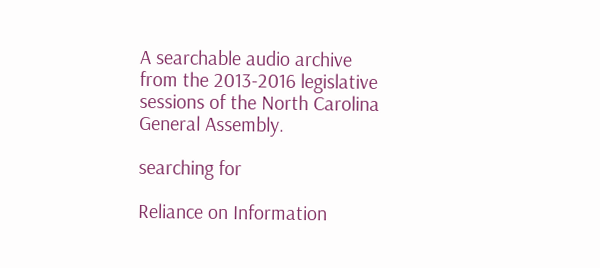A searchable audio archive from the 2013-2016 legislative sessions of the North Carolina General Assembly.

searching for

Reliance on Information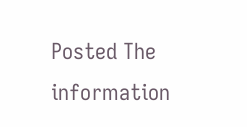Posted The information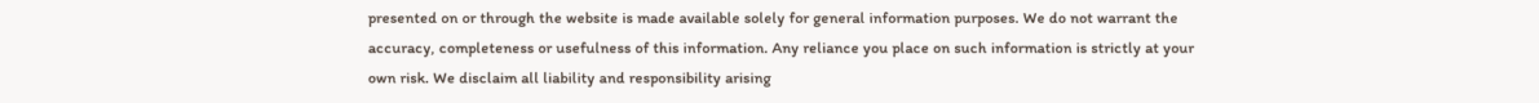presented on or through the website is made available solely for general information purposes. We do not warrant the accuracy, completeness or usefulness of this information. Any reliance you place on such information is strictly at your own risk. We disclaim all liability and responsibility arising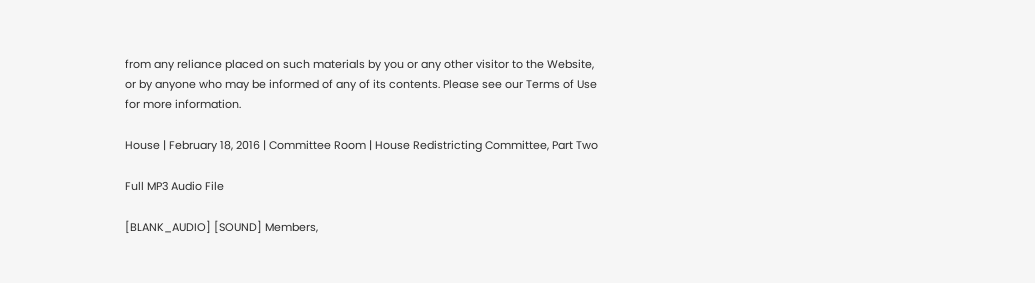from any reliance placed on such materials by you or any other visitor to the Website, or by anyone who may be informed of any of its contents. Please see our Terms of Use for more information.

House | February 18, 2016 | Committee Room | House Redistricting Committee, Part Two

Full MP3 Audio File

[BLANK_AUDIO] [SOUND] Members,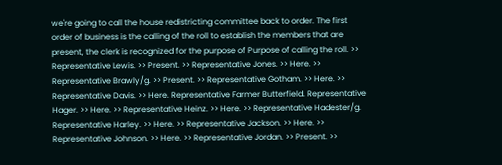we're going to call the house redistricting committee back to order. The first order of business is the calling of the roll to establish the members that are present, the clerk is recognized for the purpose of Purpose of calling the roll. >> Representative Lewis. >> Present. >> Representative Jones. >> Here. >> Representative Brawly/g. >> Present. >> Representative Gotham. >> Here. >> Representative Davis. >> Here. Representative Farmer Butterfield. Representative Hager. >> Here. >> Representative Heinz. >> Here. >> Representative Hadester/g. Representative Harley. >> Here. >> Representative Jackson. >> Here. >> Representative Johnson. >> Here. >> Representative Jordan. >> Present. >>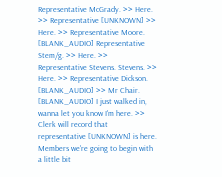Representative McGrady. >> Here. >> Representative [UNKNOWN] >> Here. >> Representative Moore. [BLANK_AUDIO] Representative Stem/g. >> Here. >> Representative Stevens. Stevens. >> Here. >> Representative Dickson. [BLANK_AUDIO] >> Mr Chair. [BLANK_AUDIO] I just walked in, wanna let you know I'm here. >> Clerk will record that representative [UNKNOWN] is here. Members we're going to begin with a little bit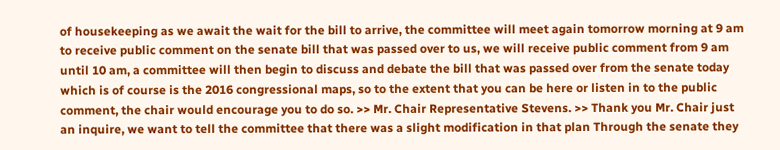of housekeeping as we await the wait for the bill to arrive, the committee will meet again tomorrow morning at 9 am to receive public comment on the senate bill that was passed over to us, we will receive public comment from 9 am until 10 am, a committee will then begin to discuss and debate the bill that was passed over from the senate today which is of course is the 2016 congressional maps, so to the extent that you can be here or listen in to the public comment, the chair would encourage you to do so. >> Mr. Chair Representative Stevens. >> Thank you Mr. Chair just an inquire, we want to tell the committee that there was a slight modification in that plan Through the senate they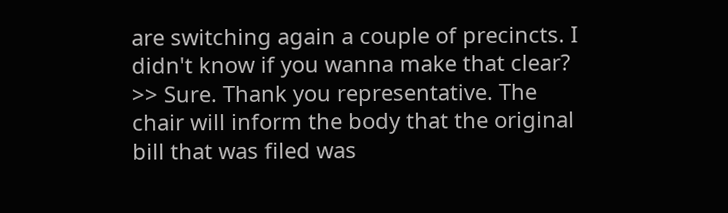are switching again a couple of precincts. I didn't know if you wanna make that clear? >> Sure. Thank you representative. The chair will inform the body that the original bill that was filed was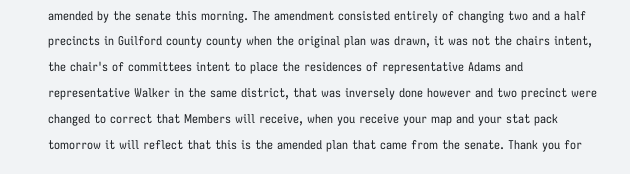amended by the senate this morning. The amendment consisted entirely of changing two and a half precincts in Guilford county county when the original plan was drawn, it was not the chairs intent, the chair's of committees intent to place the residences of representative Adams and representative Walker in the same district, that was inversely done however and two precinct were changed to correct that Members will receive, when you receive your map and your stat pack tomorrow it will reflect that this is the amended plan that came from the senate. Thank you for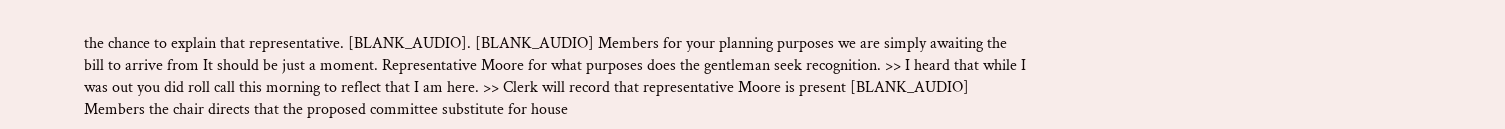the chance to explain that representative. [BLANK_AUDIO]. [BLANK_AUDIO] Members for your planning purposes we are simply awaiting the bill to arrive from It should be just a moment. Representative Moore for what purposes does the gentleman seek recognition. >> I heard that while I was out you did roll call this morning to reflect that I am here. >> Clerk will record that representative Moore is present [BLANK_AUDIO] Members the chair directs that the proposed committee substitute for house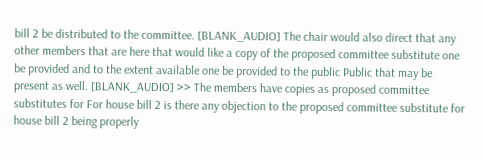bill 2 be distributed to the committee. [BLANK_AUDIO] The chair would also direct that any other members that are here that would like a copy of the proposed committee substitute one be provided and to the extent available one be provided to the public Public that may be present as well. [BLANK_AUDIO] >> The members have copies as proposed committee substitutes for For house bill 2 is there any objection to the proposed committee substitute for house bill 2 being properly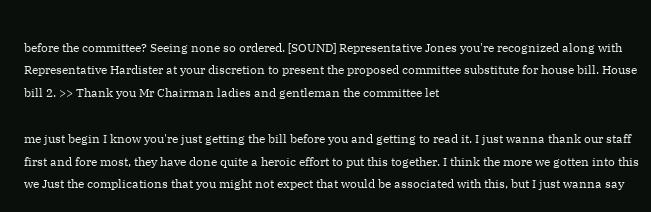before the committee? Seeing none so ordered. [SOUND] Representative Jones you're recognized along with Representative Hardister at your discretion to present the proposed committee substitute for house bill. House bill 2. >> Thank you Mr Chairman ladies and gentleman the committee let

me just begin I know you're just getting the bill before you and getting to read it. I just wanna thank our staff first and fore most, they have done quite a heroic effort to put this together. I think the more we gotten into this we Just the complications that you might not expect that would be associated with this, but I just wanna say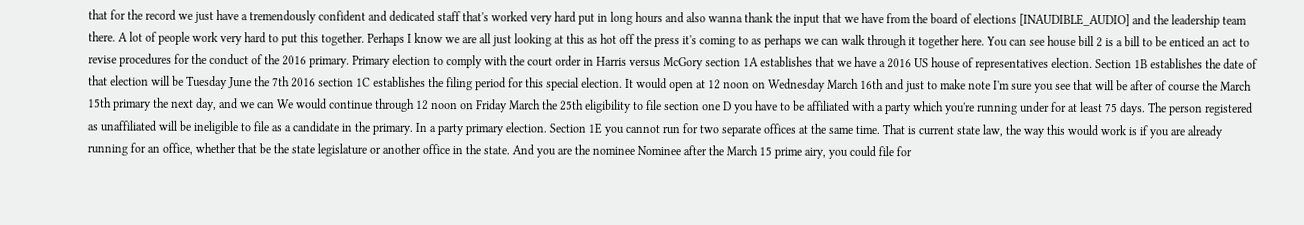that for the record we just have a tremendously confident and dedicated staff that's worked very hard put in long hours and also wanna thank the input that we have from the board of elections [INAUDIBLE_AUDIO] and the leadership team there. A lot of people work very hard to put this together. Perhaps I know we are all just looking at this as hot off the press it's coming to as perhaps we can walk through it together here. You can see house bill 2 is a bill to be enticed an act to revise procedures for the conduct of the 2016 primary. Primary election to comply with the court order in Harris versus McGory section 1A establishes that we have a 2016 US house of representatives election. Section 1B establishes the date of that election will be Tuesday June the 7th 2016 section 1C establishes the filing period for this special election. It would open at 12 noon on Wednesday March 16th and just to make note I'm sure you see that will be after of course the March 15th primary the next day, and we can We would continue through 12 noon on Friday March the 25th eligibility to file section one D you have to be affiliated with a party which you're running under for at least 75 days. The person registered as unaffiliated will be ineligible to file as a candidate in the primary. In a party primary election. Section 1E you cannot run for two separate offices at the same time. That is current state law, the way this would work is if you are already running for an office, whether that be the state legislature or another office in the state. And you are the nominee Nominee after the March 15 prime airy, you could file for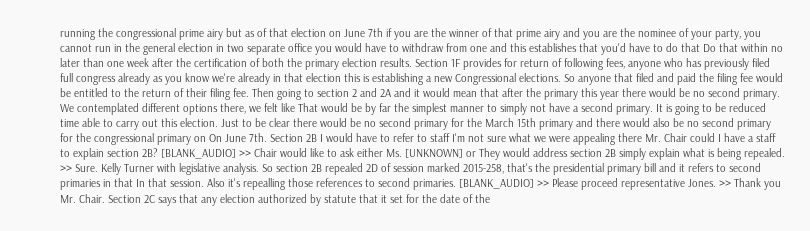running the congressional prime airy but as of that election on June 7th if you are the winner of that prime airy and you are the nominee of your party, you cannot run in the general election in two separate office you would have to withdraw from one and this establishes that you'd have to do that Do that within no later than one week after the certification of both the primary election results. Section 1F provides for return of following fees, anyone who has previously filed full congress already as you know we're already in that election this is establishing a new Congressional elections. So anyone that filed and paid the filing fee would be entitled to the return of their filing fee. Then going to section 2 and 2A and it would mean that after the primary this year there would be no second primary. We contemplated different options there, we felt like That would be by far the simplest manner to simply not have a second primary. It is going to be reduced time able to carry out this election. Just to be clear there would be no second primary for the March 15th primary and there would also be no second primary for the congressional primary on On June 7th. Section 2B I would have to refer to staff I'm not sure what we were appealing there Mr. Chair could I have a staff to explain section 2B? [BLANK_AUDIO] >> Chair would like to ask either Ms. [UNKNOWN] or They would address section 2B simply explain what is being repealed. >> Sure. Kelly Turner with legislative analysis. So section 2B repealed 2D of session marked 2015-258, that's the presidential primary bill and it refers to second primaries in that In that session. Also it's repealling those references to second primaries. [BLANK_AUDIO] >> Please proceed representative Jones. >> Thank you Mr. Chair. Section 2C says that any election authorized by statute that it set for the date of the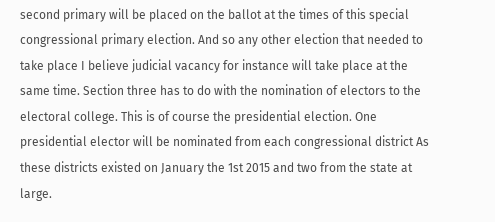second primary will be placed on the ballot at the times of this special congressional primary election. And so any other election that needed to take place I believe judicial vacancy for instance will take place at the same time. Section three has to do with the nomination of electors to the electoral college. This is of course the presidential election. One presidential elector will be nominated from each congressional district As these districts existed on January the 1st 2015 and two from the state at large.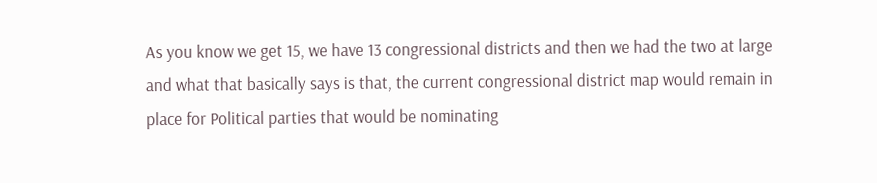As you know we get 15, we have 13 congressional districts and then we had the two at large and what that basically says is that, the current congressional district map would remain in place for Political parties that would be nominating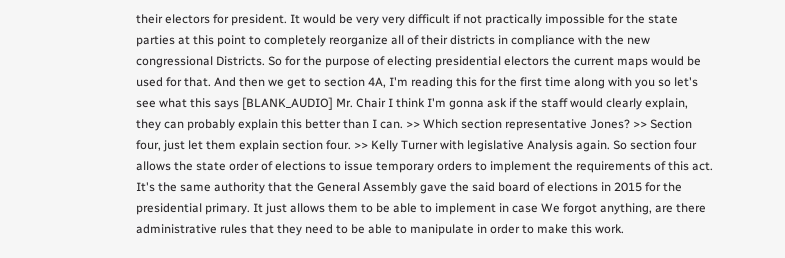their electors for president. It would be very very difficult if not practically impossible for the state parties at this point to completely reorganize all of their districts in compliance with the new congressional Districts. So for the purpose of electing presidential electors the current maps would be used for that. And then we get to section 4A, I'm reading this for the first time along with you so let's see what this says [BLANK_AUDIO] Mr. Chair I think I'm gonna ask if the staff would clearly explain, they can probably explain this better than I can. >> Which section representative Jones? >> Section four, just let them explain section four. >> Kelly Turner with legislative Analysis again. So section four allows the state order of elections to issue temporary orders to implement the requirements of this act. It's the same authority that the General Assembly gave the said board of elections in 2015 for the presidential primary. It just allows them to be able to implement in case We forgot anything, are there administrative rules that they need to be able to manipulate in order to make this work.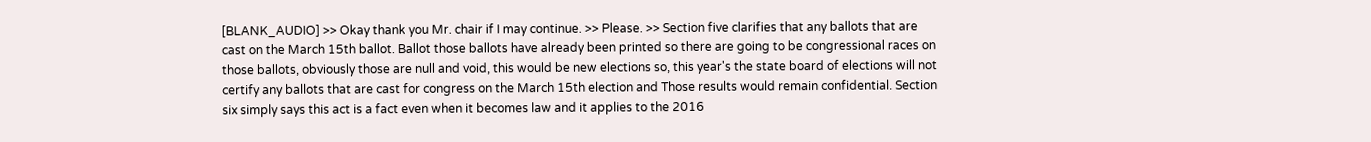[BLANK_AUDIO] >> Okay thank you Mr. chair if I may continue. >> Please. >> Section five clarifies that any ballots that are cast on the March 15th ballot. Ballot those ballots have already been printed so there are going to be congressional races on those ballots, obviously those are null and void, this would be new elections so, this year's the state board of elections will not certify any ballots that are cast for congress on the March 15th election and Those results would remain confidential. Section six simply says this act is a fact even when it becomes law and it applies to the 2016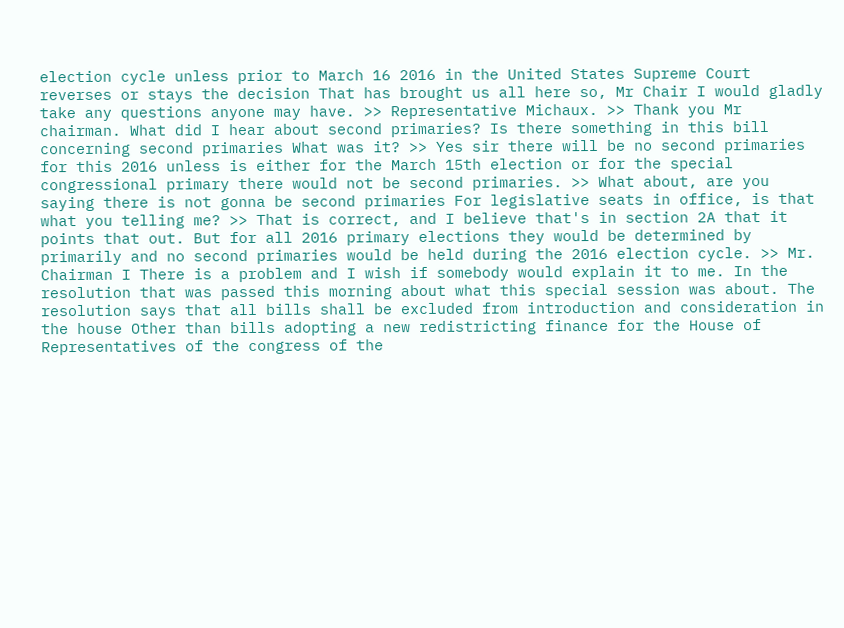election cycle unless prior to March 16 2016 in the United States Supreme Court reverses or stays the decision That has brought us all here so, Mr Chair I would gladly take any questions anyone may have. >> Representative Michaux. >> Thank you Mr chairman. What did I hear about second primaries? Is there something in this bill concerning second primaries What was it? >> Yes sir there will be no second primaries for this 2016 unless is either for the March 15th election or for the special congressional primary there would not be second primaries. >> What about, are you saying there is not gonna be second primaries For legislative seats in office, is that what you telling me? >> That is correct, and I believe that's in section 2A that it points that out. But for all 2016 primary elections they would be determined by primarily and no second primaries would be held during the 2016 election cycle. >> Mr. Chairman I There is a problem and I wish if somebody would explain it to me. In the resolution that was passed this morning about what this special session was about. The resolution says that all bills shall be excluded from introduction and consideration in the house Other than bills adopting a new redistricting finance for the House of Representatives of the congress of the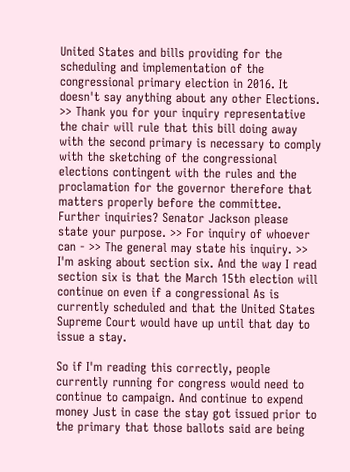United States and bills providing for the scheduling and implementation of the congressional primary election in 2016. It doesn't say anything about any other Elections. >> Thank you for your inquiry representative the chair will rule that this bill doing away with the second primary is necessary to comply with the sketching of the congressional elections contingent with the rules and the proclamation for the governor therefore that matters properly before the committee. Further inquiries? Senator Jackson please state your purpose. >> For inquiry of whoever can - >> The general may state his inquiry. >> I'm asking about section six. And the way I read section six is that the March 15th election will continue on even if a congressional As is currently scheduled and that the United States Supreme Court would have up until that day to issue a stay.

So if I'm reading this correctly, people currently running for congress would need to continue to campaign. And continue to expend money Just in case the stay got issued prior to the primary that those ballots said are being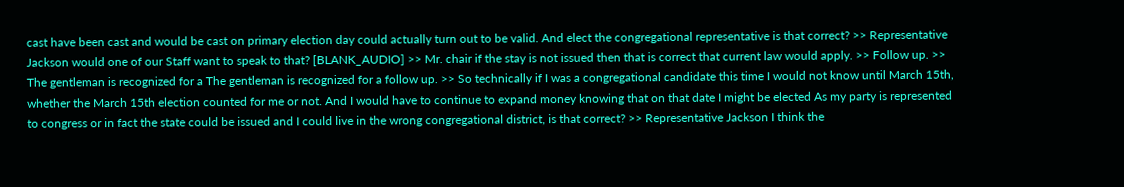cast have been cast and would be cast on primary election day could actually turn out to be valid. And elect the congregational representative is that correct? >> Representative Jackson would one of our Staff want to speak to that? [BLANK_AUDIO] >> Mr. chair if the stay is not issued then that is correct that current law would apply. >> Follow up. >> The gentleman is recognized for a The gentleman is recognized for a follow up. >> So technically if I was a congregational candidate this time I would not know until March 15th, whether the March 15th election counted for me or not. And I would have to continue to expand money knowing that on that date I might be elected As my party is represented to congress or in fact the state could be issued and I could live in the wrong congregational district, is that correct? >> Representative Jackson I think the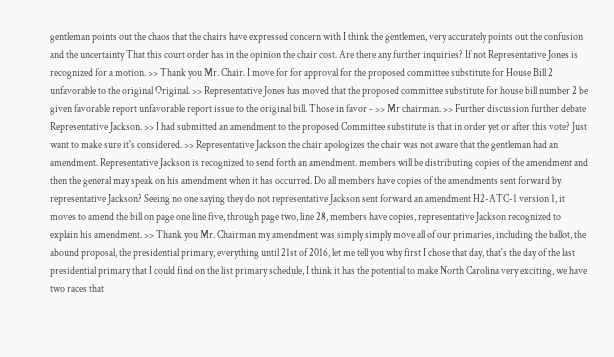gentleman points out the chaos that the chairs have expressed concern with I think the gentlemen, very accurately points out the confusion and the uncertainty That this court order has in the opinion the chair cost. Are there any further inquiries? If not Representative Jones is recognized for a motion. >> Thank you Mr. Chair. I move for for approval for the proposed committee substitute for House Bill 2 unfavorable to the original Original. >> Representative Jones has moved that the proposed committee substitute for house bill number 2 be given favorable report unfavorable report issue to the original bill. Those in favor - >> Mr chairman. >> Further discussion further debate Representative Jackson. >> I had submitted an amendment to the proposed Committee substitute is that in order yet or after this vote? Just want to make sure it's considered. >> Representative Jackson the chair apologizes the chair was not aware that the gentleman had an amendment. Representative Jackson is recognized to send forth an amendment. members will be distributing copies of the amendment and then the general may speak on his amendment when it has occurred. Do all members have copies of the amendments sent forward by representative Jackson? Seeing no one saying they do not representative Jackson sent forward an amendment H2-ATC-1 version 1, it moves to amend the bill on page one line five, through page two, line 28, members have copies, representative Jackson recognized to explain his amendment. >> Thank you Mr. Chairman my amendment was simply simply move all of our primaries, including the ballot, the abound proposal, the presidential primary, everything until 21st of 2016, let me tell you why first I chose that day, that's the day of the last presidential primary that I could find on the list primary schedule, I think it has the potential to make North Carolina very exciting, we have two races that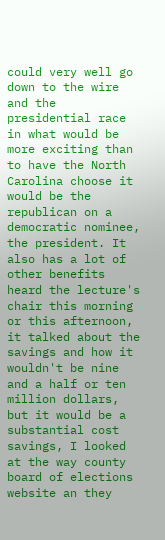could very well go down to the wire and the presidential race in what would be more exciting than to have the North Carolina choose it would be the republican on a democratic nominee, the president. It also has a lot of other benefits heard the lecture's chair this morning or this afternoon, it talked about the savings and how it wouldn't be nine and a half or ten million dollars, but it would be a substantial cost savings, I looked at the way county board of elections website an they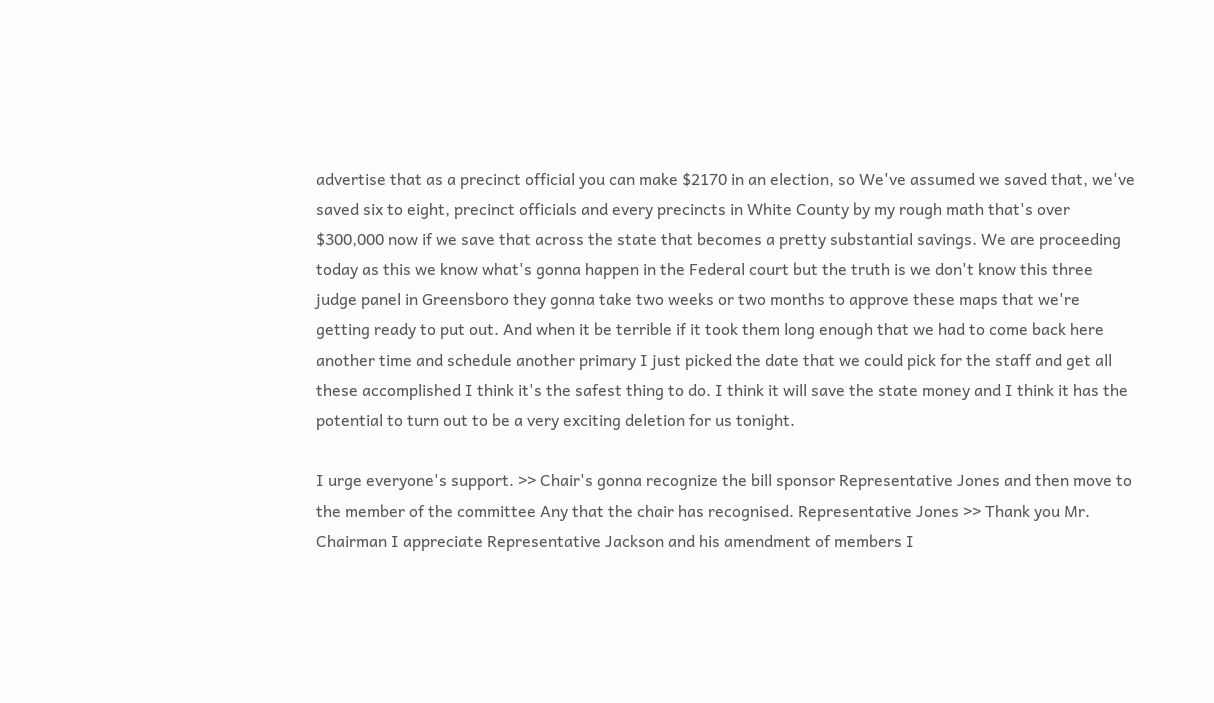advertise that as a precinct official you can make $2170 in an election, so We've assumed we saved that, we've saved six to eight, precinct officials and every precincts in White County by my rough math that's over $300,000 now if we save that across the state that becomes a pretty substantial savings. We are proceeding today as this we know what's gonna happen in the Federal court but the truth is we don't know this three judge panel in Greensboro they gonna take two weeks or two months to approve these maps that we're getting ready to put out. And when it be terrible if it took them long enough that we had to come back here another time and schedule another primary I just picked the date that we could pick for the staff and get all these accomplished I think it's the safest thing to do. I think it will save the state money and I think it has the potential to turn out to be a very exciting deletion for us tonight.

I urge everyone's support. >> Chair's gonna recognize the bill sponsor Representative Jones and then move to the member of the committee Any that the chair has recognised. Representative Jones >> Thank you Mr. Chairman I appreciate Representative Jackson and his amendment of members I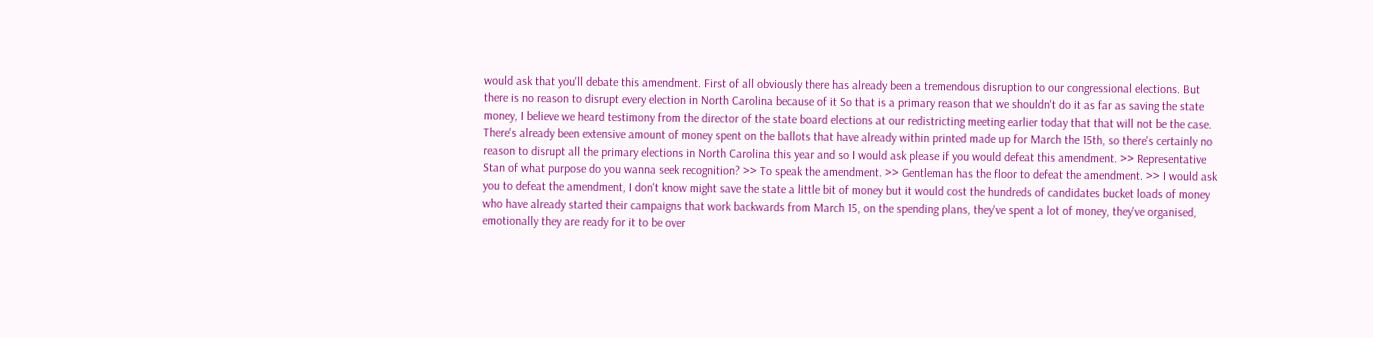would ask that you'll debate this amendment. First of all obviously there has already been a tremendous disruption to our congressional elections. But there is no reason to disrupt every election in North Carolina because of it So that is a primary reason that we shouldn't do it as far as saving the state money, I believe we heard testimony from the director of the state board elections at our redistricting meeting earlier today that that will not be the case. There's already been extensive amount of money spent on the ballots that have already within printed made up for March the 15th, so there's certainly no reason to disrupt all the primary elections in North Carolina this year and so I would ask please if you would defeat this amendment. >> Representative Stan of what purpose do you wanna seek recognition? >> To speak the amendment. >> Gentleman has the floor to defeat the amendment. >> I would ask you to defeat the amendment, I don't know might save the state a little bit of money but it would cost the hundreds of candidates bucket loads of money who have already started their campaigns that work backwards from March 15, on the spending plans, they've spent a lot of money, they've organised, emotionally they are ready for it to be over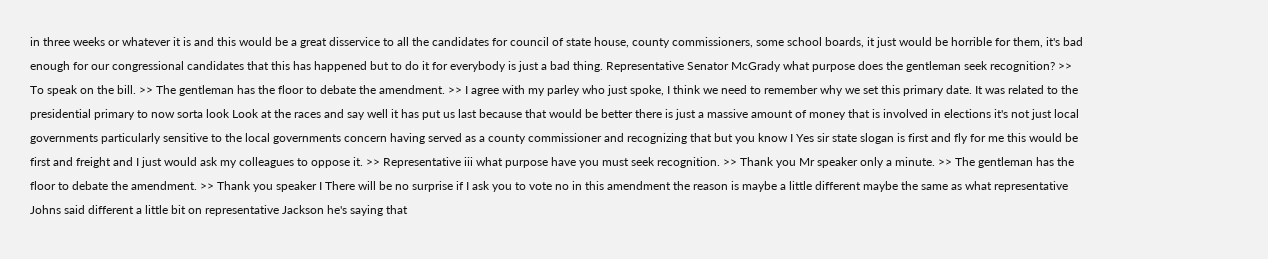in three weeks or whatever it is and this would be a great disservice to all the candidates for council of state house, county commissioners, some school boards, it just would be horrible for them, it's bad enough for our congressional candidates that this has happened but to do it for everybody is just a bad thing. Representative Senator McGrady what purpose does the gentleman seek recognition? >> To speak on the bill. >> The gentleman has the floor to debate the amendment. >> I agree with my parley who just spoke, I think we need to remember why we set this primary date. It was related to the presidential primary to now sorta look Look at the races and say well it has put us last because that would be better there is just a massive amount of money that is involved in elections it's not just local governments particularly sensitive to the local governments concern having served as a county commissioner and recognizing that but you know I Yes sir state slogan is first and fly for me this would be first and freight and I just would ask my colleagues to oppose it. >> Representative iii what purpose have you must seek recognition. >> Thank you Mr speaker only a minute. >> The gentleman has the floor to debate the amendment. >> Thank you speaker I There will be no surprise if I ask you to vote no in this amendment the reason is maybe a little different maybe the same as what representative Johns said different a little bit on representative Jackson he's saying that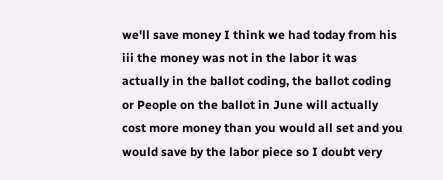we'll save money I think we had today from his iii the money was not in the labor it was actually in the ballot coding, the ballot coding or People on the ballot in June will actually cost more money than you would all set and you would save by the labor piece so I doubt very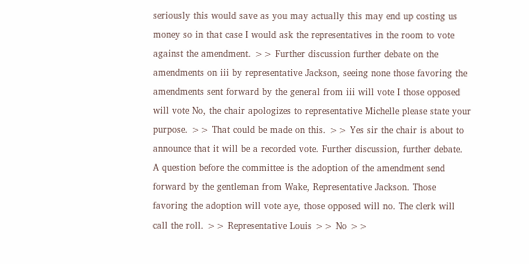seriously this would save as you may actually this may end up costing us money so in that case I would ask the representatives in the room to vote against the amendment. >> Further discussion further debate on the amendments on iii by representative Jackson, seeing none those favoring the amendments sent forward by the general from iii will vote I those opposed will vote No, the chair apologizes to representative Michelle please state your purpose. >> That could be made on this. >> Yes sir the chair is about to announce that it will be a recorded vote. Further discussion, further debate. A question before the committee is the adoption of the amendment send forward by the gentleman from Wake, Representative Jackson. Those favoring the adoption will vote aye, those opposed will no. The clerk will call the roll. >> Representative Louis >> No >>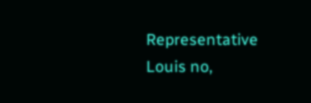Representative Louis no,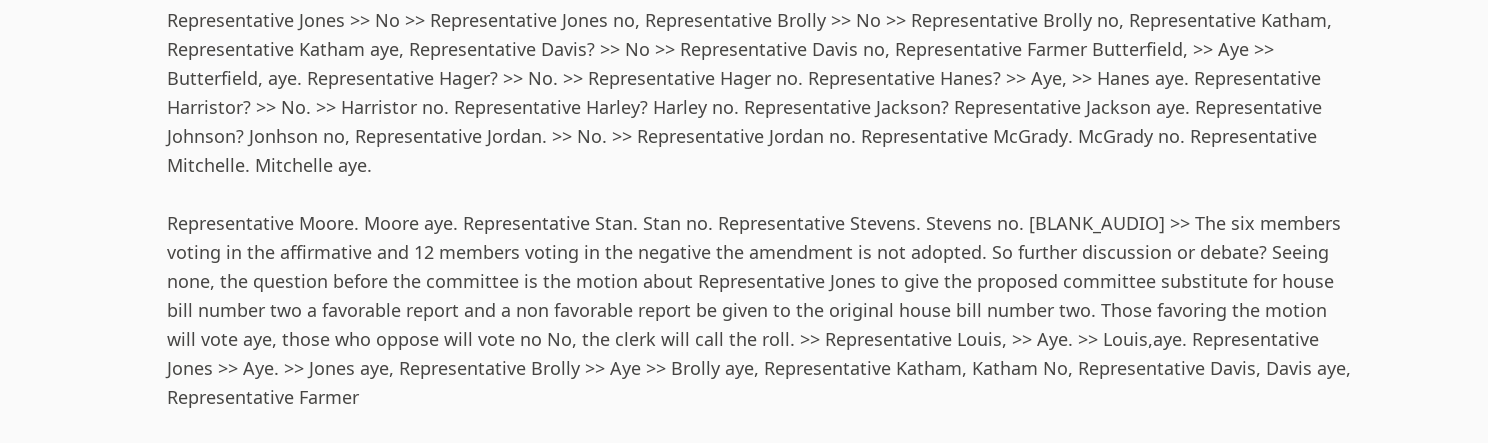Representative Jones >> No >> Representative Jones no, Representative Brolly >> No >> Representative Brolly no, Representative Katham, Representative Katham aye, Representative Davis? >> No >> Representative Davis no, Representative Farmer Butterfield, >> Aye >> Butterfield, aye. Representative Hager? >> No. >> Representative Hager no. Representative Hanes? >> Aye, >> Hanes aye. Representative Harristor? >> No. >> Harristor no. Representative Harley? Harley no. Representative Jackson? Representative Jackson aye. Representative Johnson? Jonhson no, Representative Jordan. >> No. >> Representative Jordan no. Representative McGrady. McGrady no. Representative Mitchelle. Mitchelle aye.

Representative Moore. Moore aye. Representative Stan. Stan no. Representative Stevens. Stevens no. [BLANK_AUDIO] >> The six members voting in the affirmative and 12 members voting in the negative the amendment is not adopted. So further discussion or debate? Seeing none, the question before the committee is the motion about Representative Jones to give the proposed committee substitute for house bill number two a favorable report and a non favorable report be given to the original house bill number two. Those favoring the motion will vote aye, those who oppose will vote no No, the clerk will call the roll. >> Representative Louis, >> Aye. >> Louis,aye. Representative Jones >> Aye. >> Jones aye, Representative Brolly >> Aye >> Brolly aye, Representative Katham, Katham No, Representative Davis, Davis aye, Representative Farmer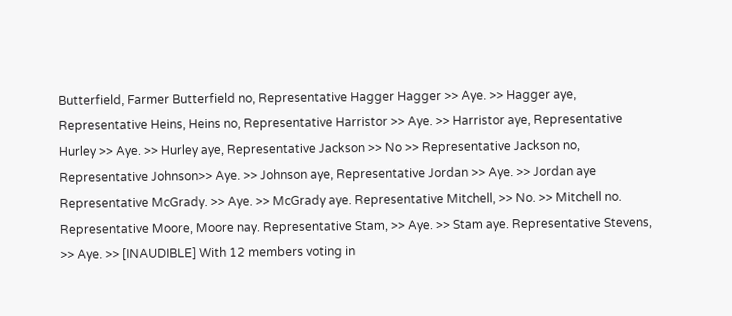Butterfield, Farmer Butterfield no, Representative Hagger Hagger >> Aye. >> Hagger aye, Representative Heins, Heins no, Representative Harristor >> Aye. >> Harristor aye, Representative Hurley >> Aye. >> Hurley aye, Representative Jackson >> No >> Representative Jackson no, Representative Johnson>> Aye. >> Johnson aye, Representative Jordan >> Aye. >> Jordan aye Representative McGrady. >> Aye. >> McGrady aye. Representative Mitchell, >> No. >> Mitchell no. Representative Moore, Moore nay. Representative Stam, >> Aye. >> Stam aye. Representative Stevens, >> Aye. >> [INAUDIBLE] With 12 members voting in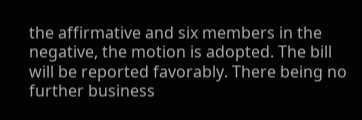the affirmative and six members in the negative, the motion is adopted. The bill will be reported favorably. There being no further business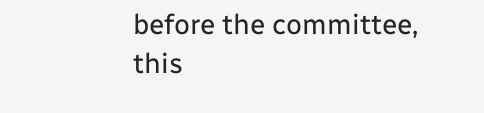before the committee, this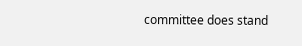committee does stand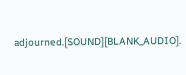adjourned.[SOUND][BLANK_AUDIO].